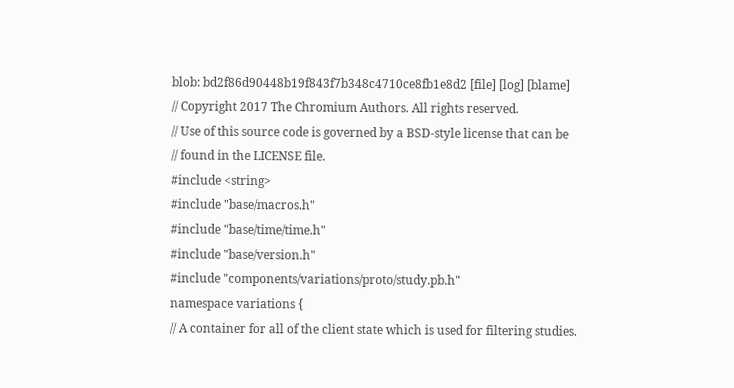blob: bd2f86d90448b19f843f7b348c4710ce8fb1e8d2 [file] [log] [blame]
// Copyright 2017 The Chromium Authors. All rights reserved.
// Use of this source code is governed by a BSD-style license that can be
// found in the LICENSE file.
#include <string>
#include "base/macros.h"
#include "base/time/time.h"
#include "base/version.h"
#include "components/variations/proto/study.pb.h"
namespace variations {
// A container for all of the client state which is used for filtering studies.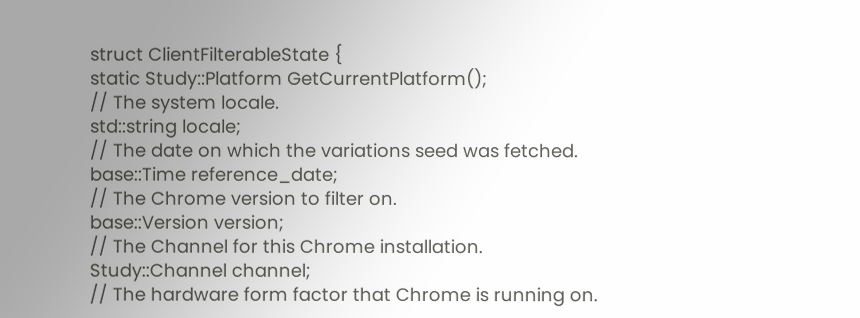struct ClientFilterableState {
static Study::Platform GetCurrentPlatform();
// The system locale.
std::string locale;
// The date on which the variations seed was fetched.
base::Time reference_date;
// The Chrome version to filter on.
base::Version version;
// The Channel for this Chrome installation.
Study::Channel channel;
// The hardware form factor that Chrome is running on.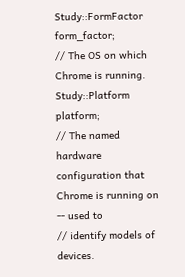Study::FormFactor form_factor;
// The OS on which Chrome is running.
Study::Platform platform;
// The named hardware configuration that Chrome is running on -- used to
// identify models of devices.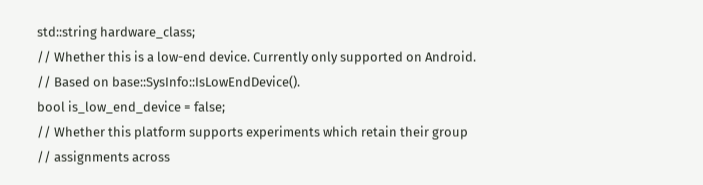std::string hardware_class;
// Whether this is a low-end device. Currently only supported on Android.
// Based on base::SysInfo::IsLowEndDevice().
bool is_low_end_device = false;
// Whether this platform supports experiments which retain their group
// assignments across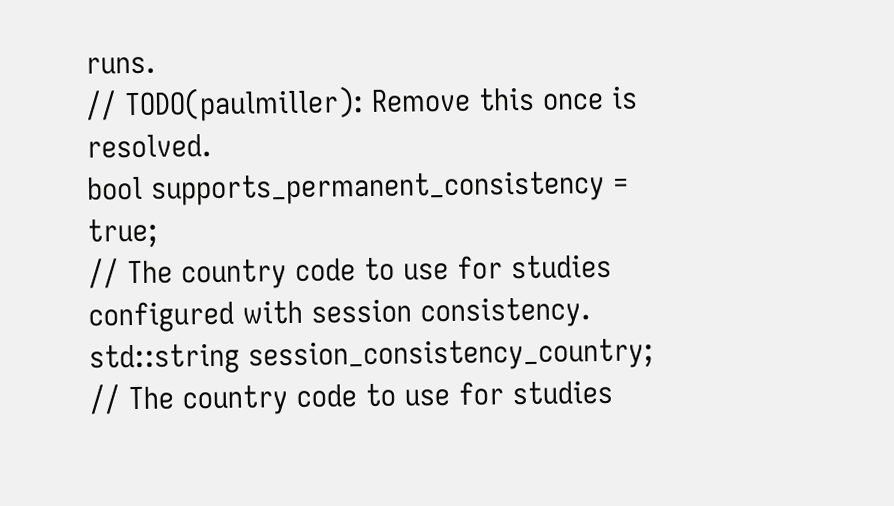runs.
// TODO(paulmiller): Remove this once is resolved.
bool supports_permanent_consistency = true;
// The country code to use for studies configured with session consistency.
std::string session_consistency_country;
// The country code to use for studies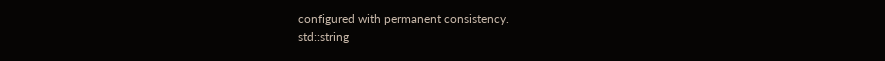configured with permanent consistency.
std::string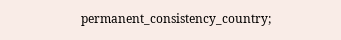permanent_consistency_country;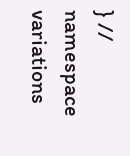} // namespace variations